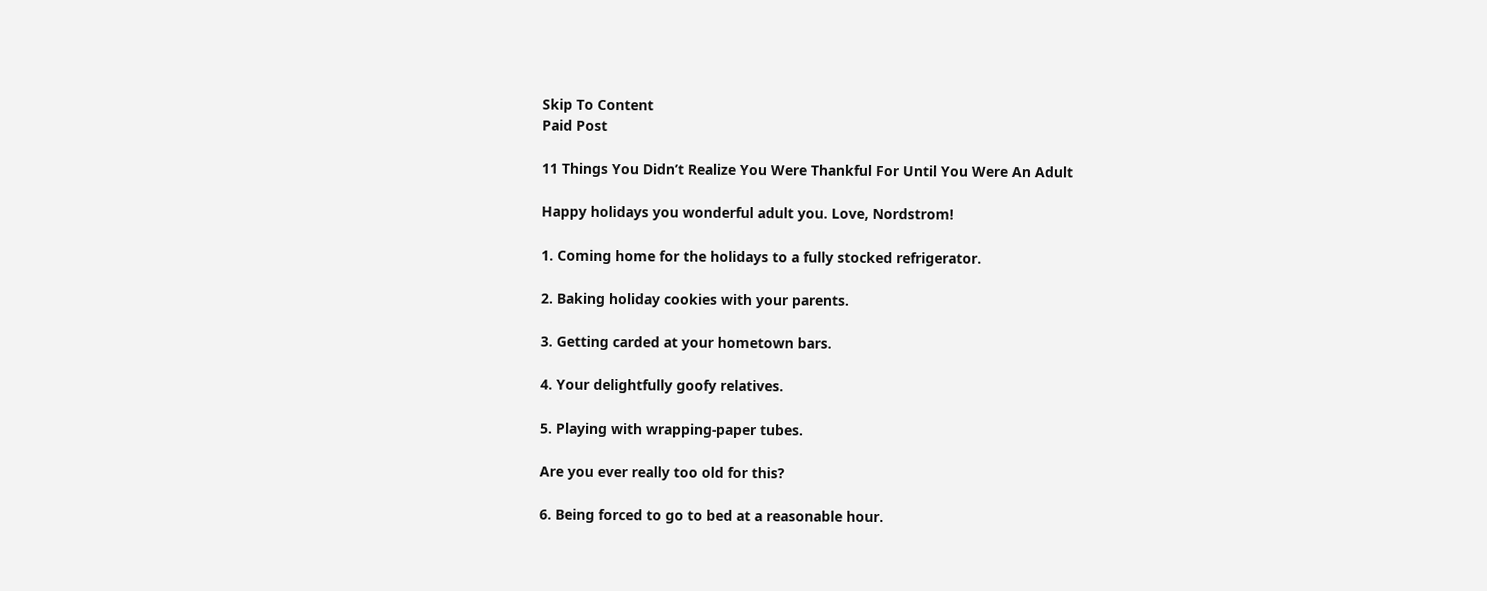Skip To Content
Paid Post

11 Things You Didn’t Realize You Were Thankful For Until You Were An Adult

Happy holidays you wonderful adult you. Love, Nordstrom!

1. Coming home for the holidays to a fully stocked refrigerator.

2. Baking holiday cookies with your parents.

3. Getting carded at your hometown bars.

4. Your delightfully goofy relatives.

5. Playing with wrapping-paper tubes.

Are you ever really too old for this?

6. Being forced to go to bed at a reasonable hour.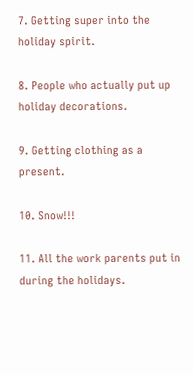7. Getting super into the holiday spirit.

8. People who actually put up holiday decorations.

9. Getting clothing as a present.

10. Snow!!!

11. All the work parents put in during the holidays.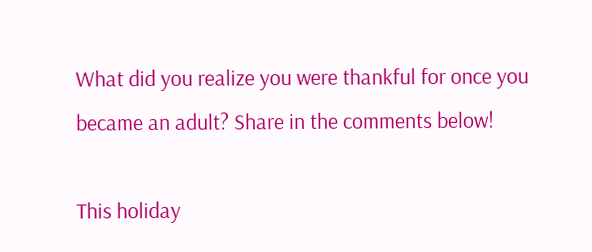What did you realize you were thankful for once you became an adult? Share in the comments below!

This holiday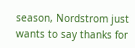season, Nordstrom just wants to say thanks for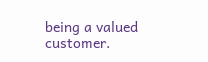being a valued customer.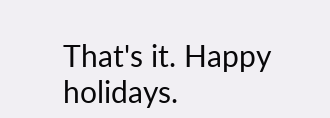That's it. Happy holidays.